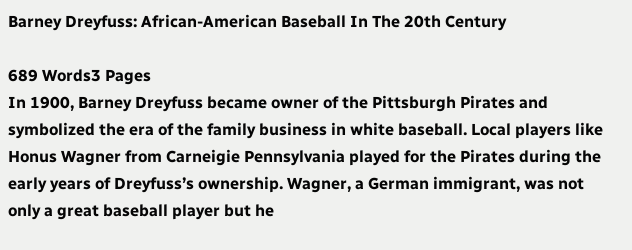Barney Dreyfuss: African-American Baseball In The 20th Century

689 Words3 Pages
In 1900, Barney Dreyfuss became owner of the Pittsburgh Pirates and symbolized the era of the family business in white baseball. Local players like Honus Wagner from Carneigie Pennsylvania played for the Pirates during the early years of Dreyfuss’s ownership. Wagner, a German immigrant, was not only a great baseball player but he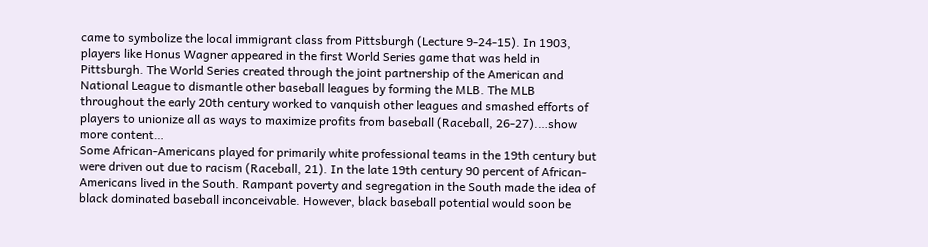came to symbolize the local immigrant class from Pittsburgh (Lecture 9-24-15). In 1903, players like Honus Wagner appeared in the first World Series game that was held in Pittsburgh. The World Series created through the joint partnership of the American and National League to dismantle other baseball leagues by forming the MLB. The MLB throughout the early 20th century worked to vanquish other leagues and smashed efforts of players to unionize all as ways to maximize profits from baseball (Raceball, 26-27).…show more content…
Some African-Americans played for primarily white professional teams in the 19th century but were driven out due to racism (Raceball, 21). In the late 19th century 90 percent of African-Americans lived in the South. Rampant poverty and segregation in the South made the idea of black dominated baseball inconceivable. However, black baseball potential would soon be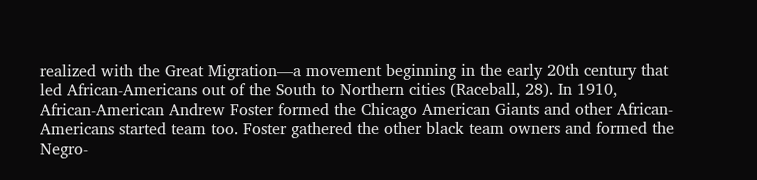realized with the Great Migration—a movement beginning in the early 20th century that led African-Americans out of the South to Northern cities (Raceball, 28). In 1910, African-American Andrew Foster formed the Chicago American Giants and other African-Americans started team too. Foster gathered the other black team owners and formed the Negro-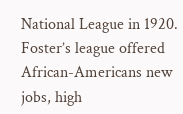National League in 1920. Foster’s league offered African-Americans new jobs, high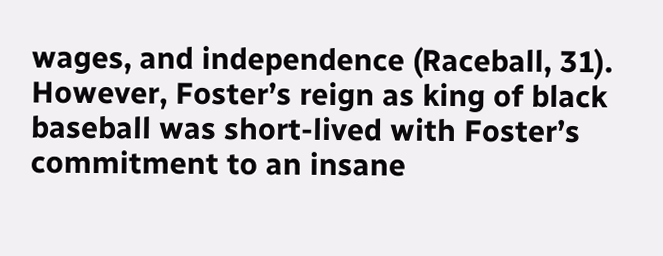wages, and independence (Raceball, 31). However, Foster’s reign as king of black baseball was short-lived with Foster’s commitment to an insane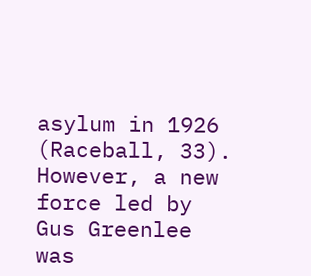asylum in 1926 (Raceball, 33). However, a new force led by Gus Greenlee was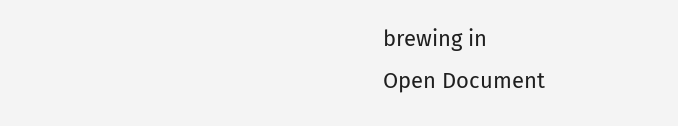brewing in
Open Document